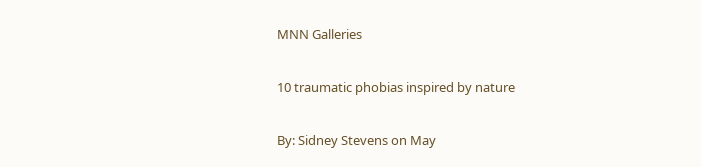MNN Galleries

10 traumatic phobias inspired by nature

By: Sidney Stevens on May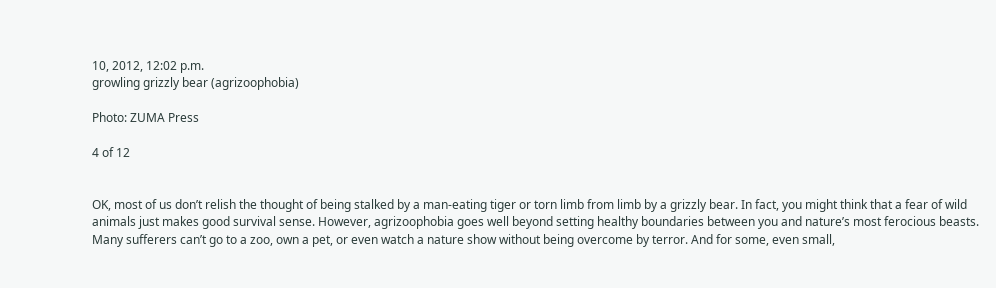10, 2012, 12:02 p.m.
growling grizzly bear (agrizoophobia)

Photo: ZUMA Press

4 of 12


OK, most of us don’t relish the thought of being stalked by a man-eating tiger or torn limb from limb by a grizzly bear. In fact, you might think that a fear of wild animals just makes good survival sense. However, agrizoophobia goes well beyond setting healthy boundaries between you and nature’s most ferocious beasts. Many sufferers can’t go to a zoo, own a pet, or even watch a nature show without being overcome by terror. And for some, even small,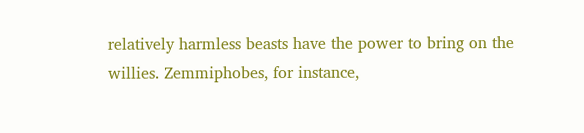relatively harmless beasts have the power to bring on the willies. Zemmiphobes, for instance,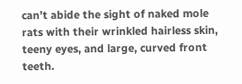can’t abide the sight of naked mole rats with their wrinkled hairless skin, teeny eyes, and large, curved front teeth.